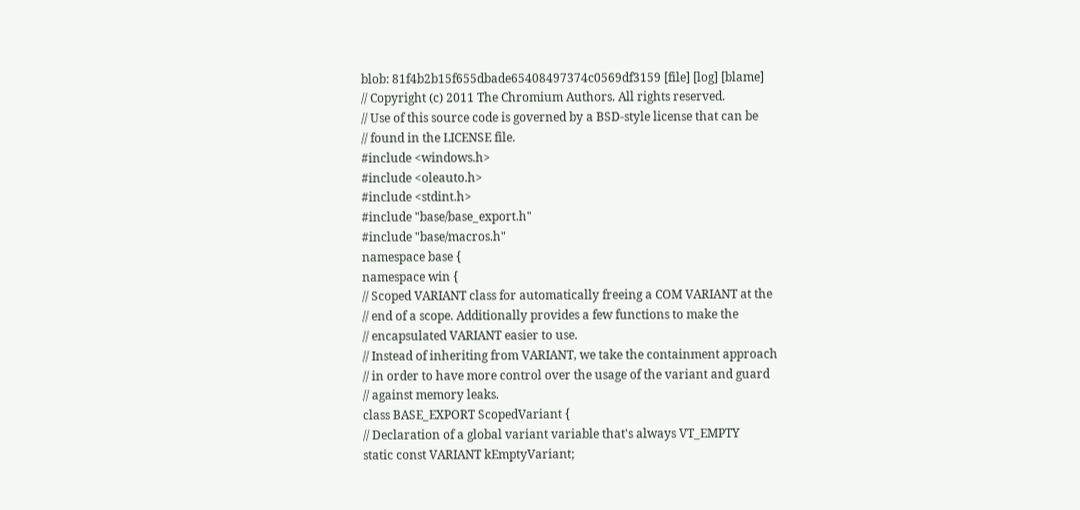blob: 81f4b2b15f655dbade65408497374c0569df3159 [file] [log] [blame]
// Copyright (c) 2011 The Chromium Authors. All rights reserved.
// Use of this source code is governed by a BSD-style license that can be
// found in the LICENSE file.
#include <windows.h>
#include <oleauto.h>
#include <stdint.h>
#include "base/base_export.h"
#include "base/macros.h"
namespace base {
namespace win {
// Scoped VARIANT class for automatically freeing a COM VARIANT at the
// end of a scope. Additionally provides a few functions to make the
// encapsulated VARIANT easier to use.
// Instead of inheriting from VARIANT, we take the containment approach
// in order to have more control over the usage of the variant and guard
// against memory leaks.
class BASE_EXPORT ScopedVariant {
// Declaration of a global variant variable that's always VT_EMPTY
static const VARIANT kEmptyVariant;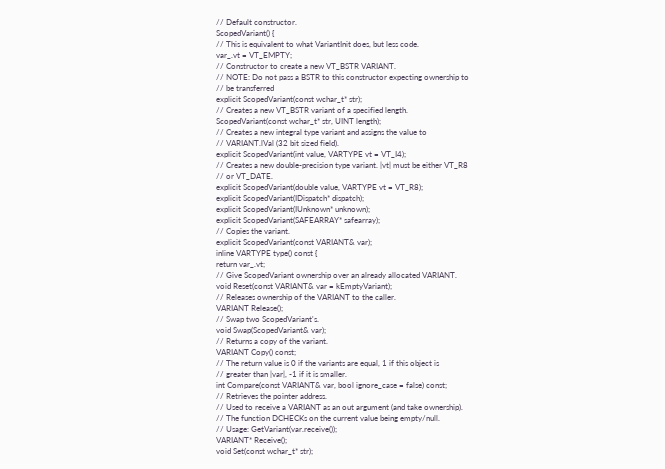// Default constructor.
ScopedVariant() {
// This is equivalent to what VariantInit does, but less code.
var_.vt = VT_EMPTY;
// Constructor to create a new VT_BSTR VARIANT.
// NOTE: Do not pass a BSTR to this constructor expecting ownership to
// be transferred
explicit ScopedVariant(const wchar_t* str);
// Creates a new VT_BSTR variant of a specified length.
ScopedVariant(const wchar_t* str, UINT length);
// Creates a new integral type variant and assigns the value to
// VARIANT.lVal (32 bit sized field).
explicit ScopedVariant(int value, VARTYPE vt = VT_I4);
// Creates a new double-precision type variant. |vt| must be either VT_R8
// or VT_DATE.
explicit ScopedVariant(double value, VARTYPE vt = VT_R8);
explicit ScopedVariant(IDispatch* dispatch);
explicit ScopedVariant(IUnknown* unknown);
explicit ScopedVariant(SAFEARRAY* safearray);
// Copies the variant.
explicit ScopedVariant(const VARIANT& var);
inline VARTYPE type() const {
return var_.vt;
// Give ScopedVariant ownership over an already allocated VARIANT.
void Reset(const VARIANT& var = kEmptyVariant);
// Releases ownership of the VARIANT to the caller.
VARIANT Release();
// Swap two ScopedVariant's.
void Swap(ScopedVariant& var);
// Returns a copy of the variant.
VARIANT Copy() const;
// The return value is 0 if the variants are equal, 1 if this object is
// greater than |var|, -1 if it is smaller.
int Compare(const VARIANT& var, bool ignore_case = false) const;
// Retrieves the pointer address.
// Used to receive a VARIANT as an out argument (and take ownership).
// The function DCHECKs on the current value being empty/null.
// Usage: GetVariant(var.receive());
VARIANT* Receive();
void Set(const wchar_t* str);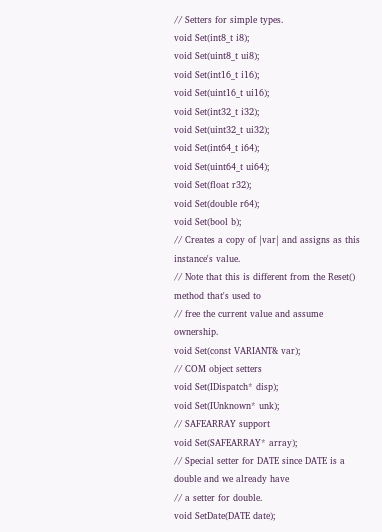// Setters for simple types.
void Set(int8_t i8);
void Set(uint8_t ui8);
void Set(int16_t i16);
void Set(uint16_t ui16);
void Set(int32_t i32);
void Set(uint32_t ui32);
void Set(int64_t i64);
void Set(uint64_t ui64);
void Set(float r32);
void Set(double r64);
void Set(bool b);
// Creates a copy of |var| and assigns as this instance's value.
// Note that this is different from the Reset() method that's used to
// free the current value and assume ownership.
void Set(const VARIANT& var);
// COM object setters
void Set(IDispatch* disp);
void Set(IUnknown* unk);
// SAFEARRAY support
void Set(SAFEARRAY* array);
// Special setter for DATE since DATE is a double and we already have
// a setter for double.
void SetDate(DATE date);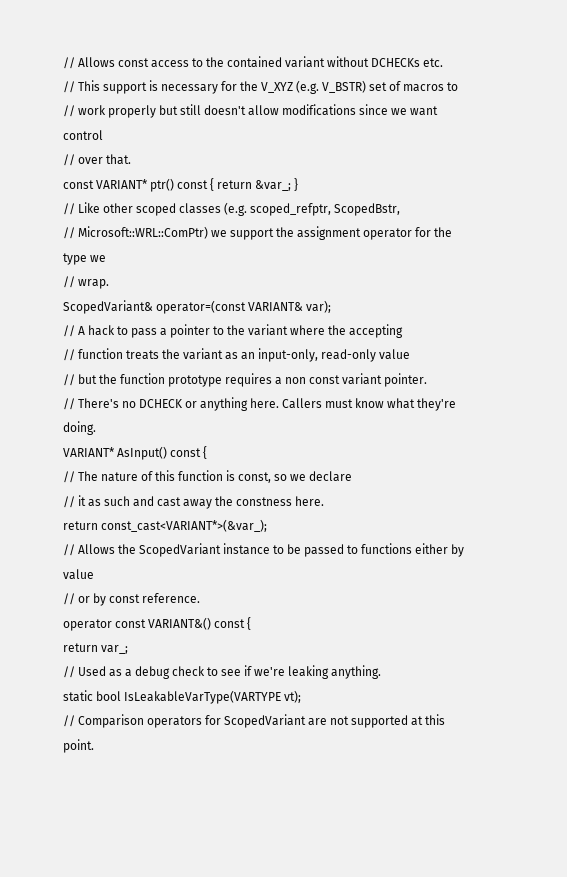// Allows const access to the contained variant without DCHECKs etc.
// This support is necessary for the V_XYZ (e.g. V_BSTR) set of macros to
// work properly but still doesn't allow modifications since we want control
// over that.
const VARIANT* ptr() const { return &var_; }
// Like other scoped classes (e.g. scoped_refptr, ScopedBstr,
// Microsoft::WRL::ComPtr) we support the assignment operator for the type we
// wrap.
ScopedVariant& operator=(const VARIANT& var);
// A hack to pass a pointer to the variant where the accepting
// function treats the variant as an input-only, read-only value
// but the function prototype requires a non const variant pointer.
// There's no DCHECK or anything here. Callers must know what they're doing.
VARIANT* AsInput() const {
// The nature of this function is const, so we declare
// it as such and cast away the constness here.
return const_cast<VARIANT*>(&var_);
// Allows the ScopedVariant instance to be passed to functions either by value
// or by const reference.
operator const VARIANT&() const {
return var_;
// Used as a debug check to see if we're leaking anything.
static bool IsLeakableVarType(VARTYPE vt);
// Comparison operators for ScopedVariant are not supported at this point.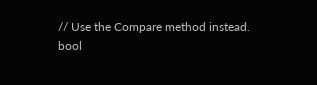// Use the Compare method instead.
bool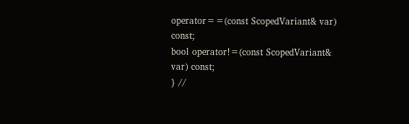operator==(const ScopedVariant& var) const;
bool operator!=(const ScopedVariant& var) const;
} //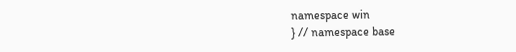namespace win
} // namespace base